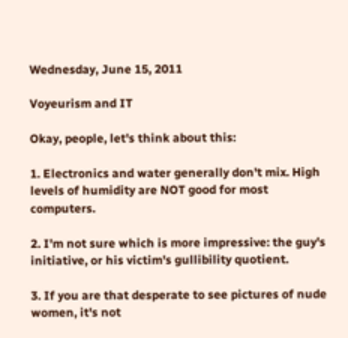Wednesday, June 15, 2011

Voyeurism and IT

Okay, people, let's think about this:

1. Electronics and water generally don't mix. High levels of humidity are NOT good for most computers.

2. I'm not sure which is more impressive: the guy's initiative, or his victim's gullibility quotient.

3. If you are that desperate to see pictures of nude women, it's not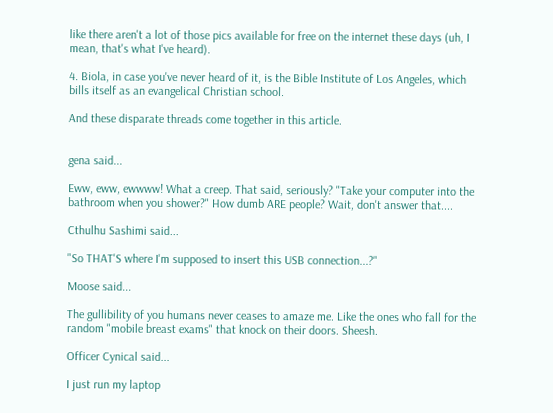like there aren't a lot of those pics available for free on the internet these days (uh, I mean, that's what I've heard).

4. Biola, in case you've never heard of it, is the Bible Institute of Los Angeles, which bills itself as an evangelical Christian school.

And these disparate threads come together in this article.


gena said...

Eww, eww, ewwww! What a creep. That said, seriously? "Take your computer into the bathroom when you shower?" How dumb ARE people? Wait, don't answer that....

Cthulhu Sashimi said...

"So THAT'S where I'm supposed to insert this USB connection...?"

Moose said...

The gullibility of you humans never ceases to amaze me. Like the ones who fall for the random "mobile breast exams" that knock on their doors. Sheesh.

Officer Cynical said...

I just run my laptop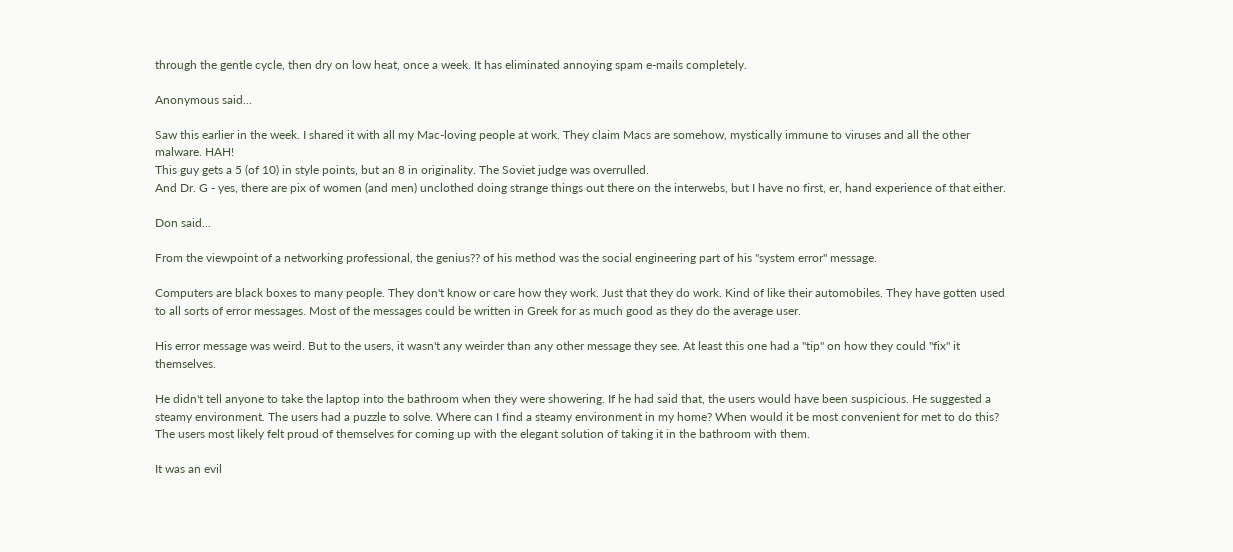through the gentle cycle, then dry on low heat, once a week. It has eliminated annoying spam e-mails completely.

Anonymous said...

Saw this earlier in the week. I shared it with all my Mac-loving people at work. They claim Macs are somehow, mystically immune to viruses and all the other malware. HAH!
This guy gets a 5 (of 10) in style points, but an 8 in originality. The Soviet judge was overrulled.
And Dr. G - yes, there are pix of women (and men) unclothed doing strange things out there on the interwebs, but I have no first, er, hand experience of that either.

Don said...

From the viewpoint of a networking professional, the genius?? of his method was the social engineering part of his "system error" message.

Computers are black boxes to many people. They don't know or care how they work. Just that they do work. Kind of like their automobiles. They have gotten used to all sorts of error messages. Most of the messages could be written in Greek for as much good as they do the average user.

His error message was weird. But to the users, it wasn't any weirder than any other message they see. At least this one had a "tip" on how they could "fix" it themselves.

He didn't tell anyone to take the laptop into the bathroom when they were showering. If he had said that, the users would have been suspicious. He suggested a steamy environment. The users had a puzzle to solve. Where can I find a steamy environment in my home? When would it be most convenient for met to do this? The users most likely felt proud of themselves for coming up with the elegant solution of taking it in the bathroom with them.

It was an evil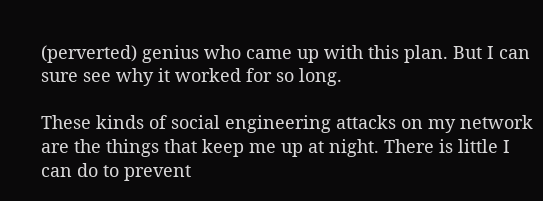(perverted) genius who came up with this plan. But I can sure see why it worked for so long.

These kinds of social engineering attacks on my network are the things that keep me up at night. There is little I can do to prevent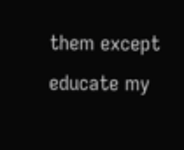them except educate my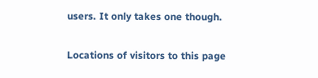users. It only takes one though.

Locations of visitors to this page